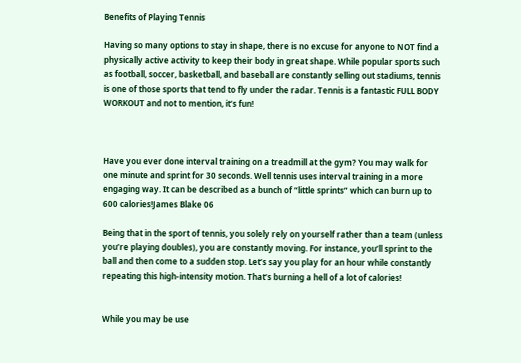Benefits of Playing Tennis

Having so many options to stay in shape, there is no excuse for anyone to NOT find a physically active activity to keep their body in great shape. While popular sports such as football, soccer, basketball, and baseball are constantly selling out stadiums, tennis is one of those sports that tend to fly under the radar. Tennis is a fantastic FULL BODY WORKOUT and not to mention, it’s fun!



Have you ever done interval training on a treadmill at the gym? You may walk for one minute and sprint for 30 seconds. Well tennis uses interval training in a more engaging way. It can be described as a bunch of “little sprints” which can burn up to 600 calories!James Blake 06

Being that in the sport of tennis, you solely rely on yourself rather than a team (unless you’re playing doubles), you are constantly moving. For instance, you’ll sprint to the ball and then come to a sudden stop. Let’s say you play for an hour while constantly repeating this high-intensity motion. That’s burning a hell of a lot of calories!


While you may be use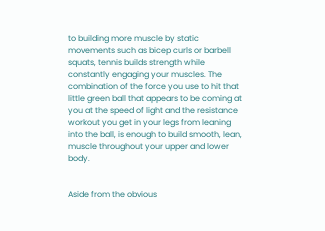to building more muscle by static movements such as bicep curls or barbell squats, tennis builds strength while constantly engaging your muscles. The combination of the force you use to hit that little green ball that appears to be coming at you at the speed of light and the resistance workout you get in your legs from leaning into the ball, is enough to build smooth, lean, muscle throughout your upper and lower body.


Aside from the obvious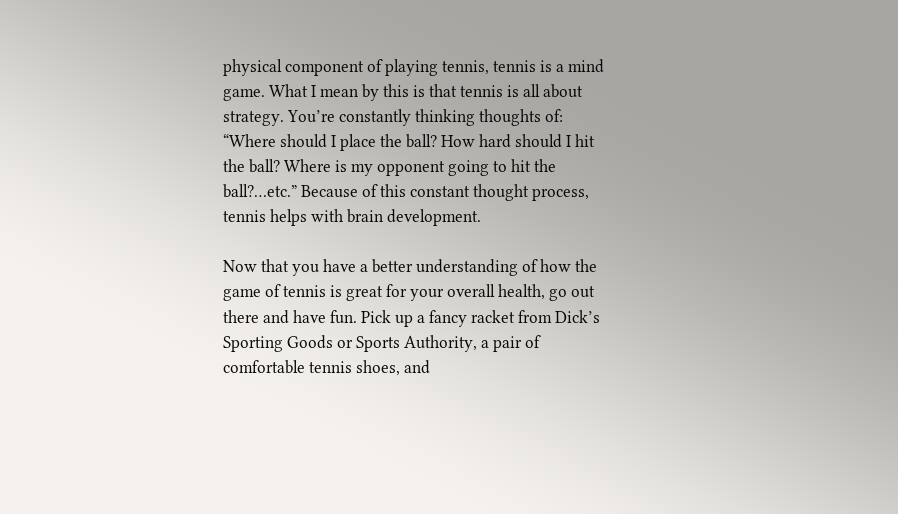physical component of playing tennis, tennis is a mind game. What I mean by this is that tennis is all about strategy. You’re constantly thinking thoughts of: “Where should I place the ball? How hard should I hit the ball? Where is my opponent going to hit the ball?…etc.” Because of this constant thought process, tennis helps with brain development.

Now that you have a better understanding of how the game of tennis is great for your overall health, go out there and have fun. Pick up a fancy racket from Dick’s Sporting Goods or Sports Authority, a pair of comfortable tennis shoes, and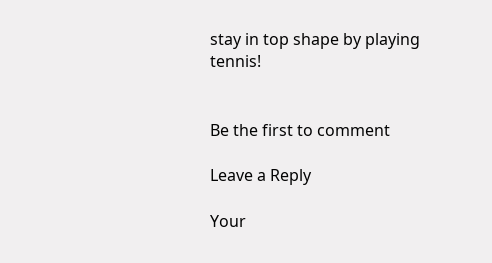stay in top shape by playing tennis!


Be the first to comment

Leave a Reply

Your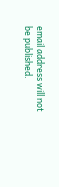email address will not be published.